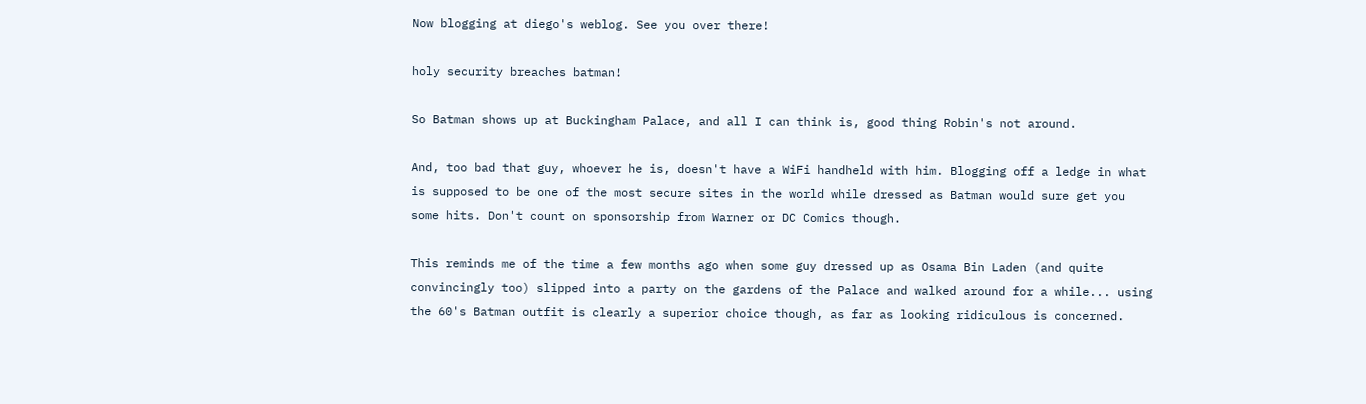Now blogging at diego's weblog. See you over there!

holy security breaches batman!

So Batman shows up at Buckingham Palace, and all I can think is, good thing Robin's not around.

And, too bad that guy, whoever he is, doesn't have a WiFi handheld with him. Blogging off a ledge in what is supposed to be one of the most secure sites in the world while dressed as Batman would sure get you some hits. Don't count on sponsorship from Warner or DC Comics though.

This reminds me of the time a few months ago when some guy dressed up as Osama Bin Laden (and quite convincingly too) slipped into a party on the gardens of the Palace and walked around for a while... using the 60's Batman outfit is clearly a superior choice though, as far as looking ridiculous is concerned.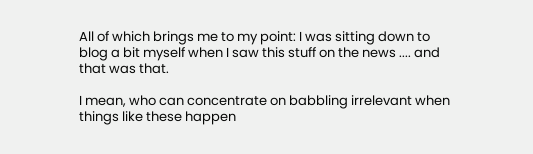All of which brings me to my point: I was sitting down to blog a bit myself when I saw this stuff on the news .... and that was that.

I mean, who can concentrate on babbling irrelevant when things like these happen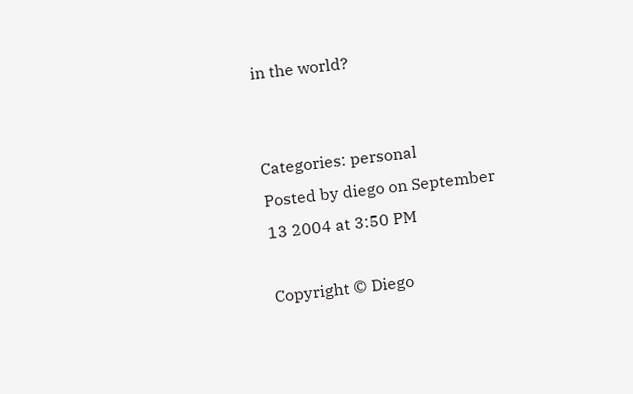in the world?


Categories: personal
Posted by diego on September 13 2004 at 3:50 PM

Copyright © Diego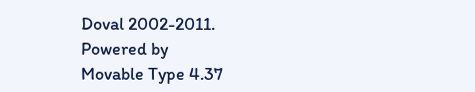Doval 2002-2011.
Powered by
Movable Type 4.37